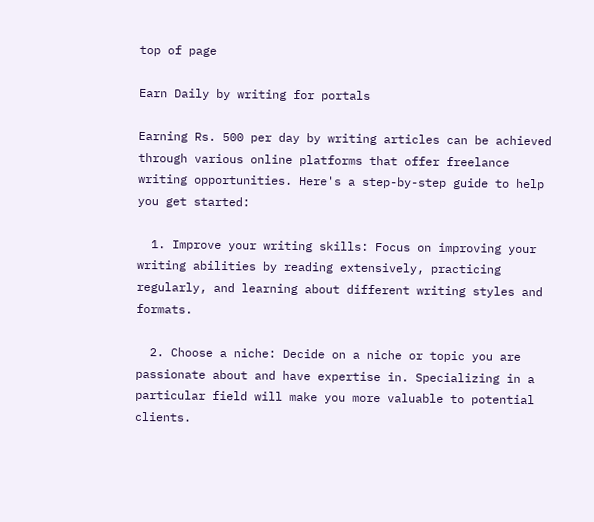top of page

Earn Daily by writing for portals

Earning Rs. 500 per day by writing articles can be achieved through various online platforms that offer freelance writing opportunities. Here's a step-by-step guide to help you get started:

  1. Improve your writing skills: Focus on improving your writing abilities by reading extensively, practicing regularly, and learning about different writing styles and formats.

  2. Choose a niche: Decide on a niche or topic you are passionate about and have expertise in. Specializing in a particular field will make you more valuable to potential clients.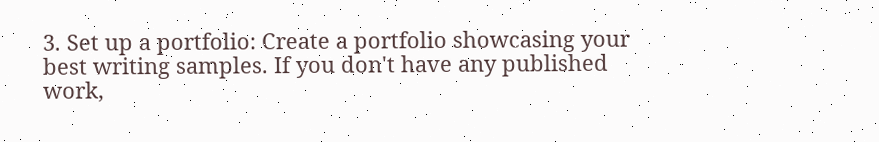3. Set up a portfolio: Create a portfolio showcasing your best writing samples. If you don't have any published work,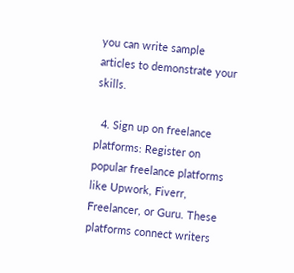you can write sample articles to demonstrate your skills.

  4. Sign up on freelance platforms: Register on popular freelance platforms like Upwork, Fiverr, Freelancer, or Guru. These platforms connect writers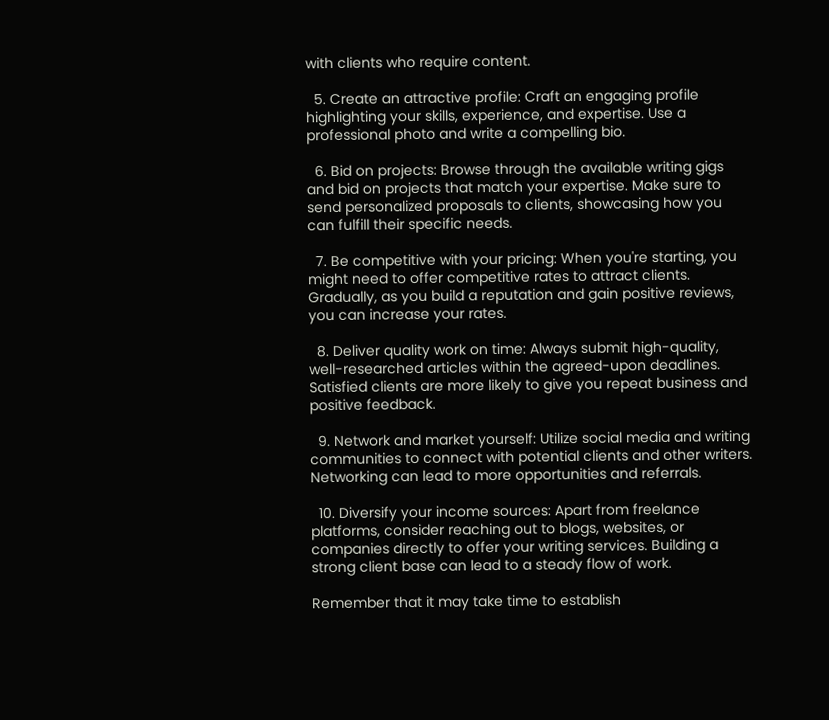with clients who require content.

  5. Create an attractive profile: Craft an engaging profile highlighting your skills, experience, and expertise. Use a professional photo and write a compelling bio.

  6. Bid on projects: Browse through the available writing gigs and bid on projects that match your expertise. Make sure to send personalized proposals to clients, showcasing how you can fulfill their specific needs.

  7. Be competitive with your pricing: When you're starting, you might need to offer competitive rates to attract clients. Gradually, as you build a reputation and gain positive reviews, you can increase your rates.

  8. Deliver quality work on time: Always submit high-quality, well-researched articles within the agreed-upon deadlines. Satisfied clients are more likely to give you repeat business and positive feedback.

  9. Network and market yourself: Utilize social media and writing communities to connect with potential clients and other writers. Networking can lead to more opportunities and referrals.

  10. Diversify your income sources: Apart from freelance platforms, consider reaching out to blogs, websites, or companies directly to offer your writing services. Building a strong client base can lead to a steady flow of work.

Remember that it may take time to establish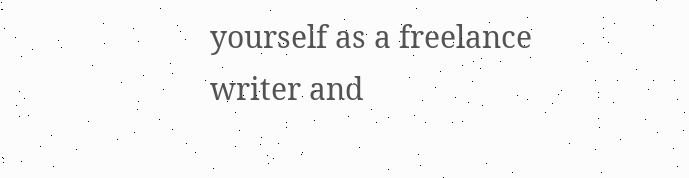yourself as a freelance writer and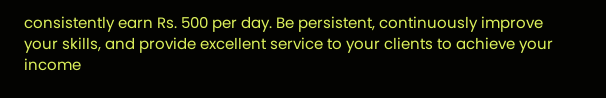consistently earn Rs. 500 per day. Be persistent, continuously improve your skills, and provide excellent service to your clients to achieve your income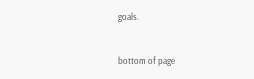goals.


bottom of page